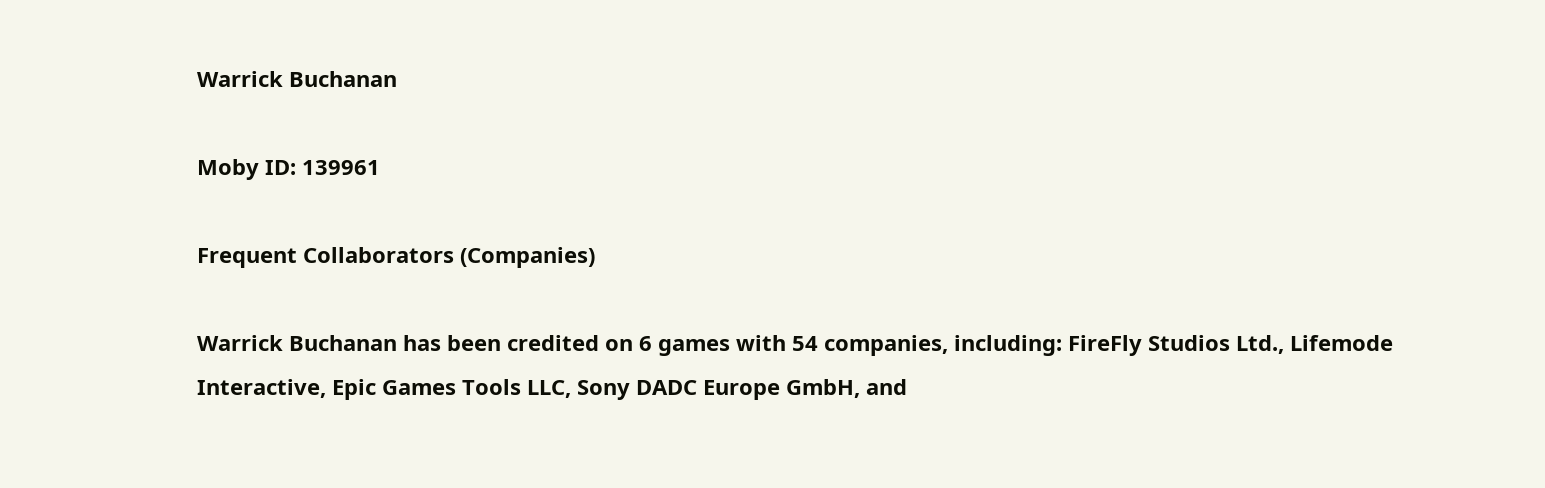Warrick Buchanan

Moby ID: 139961

Frequent Collaborators (Companies)

Warrick Buchanan has been credited on 6 games with 54 companies, including: FireFly Studios Ltd., Lifemode Interactive, Epic Games Tools LLC, Sony DADC Europe GmbH, and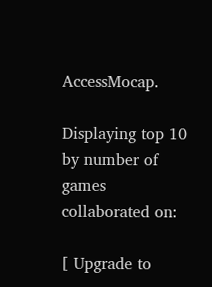AccessMocap.

Displaying top 10 by number of games collaborated on:

[ Upgrade to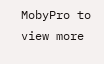MobyPro to view more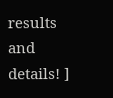results and details! ]